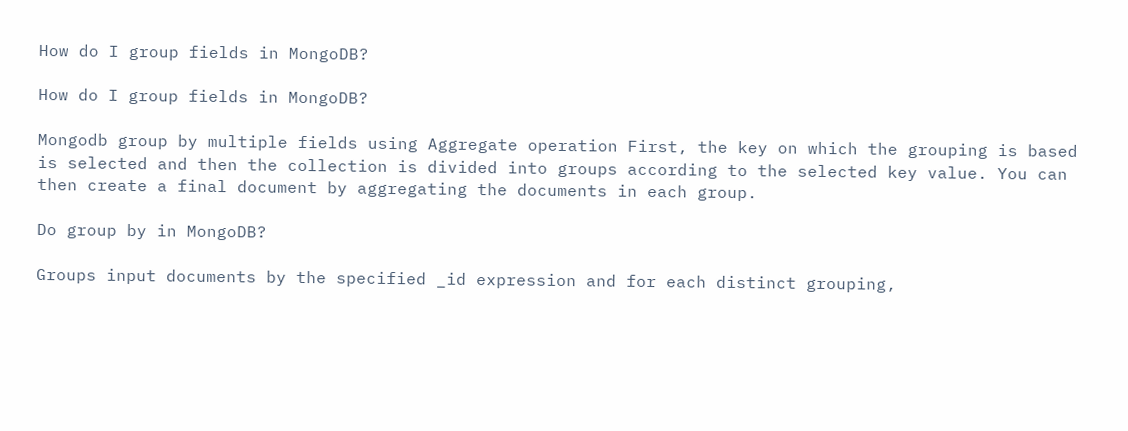How do I group fields in MongoDB?

How do I group fields in MongoDB?

Mongodb group by multiple fields using Aggregate operation First, the key on which the grouping is based is selected and then the collection is divided into groups according to the selected key value. You can then create a final document by aggregating the documents in each group.

Do group by in MongoDB?

Groups input documents by the specified _id expression and for each distinct grouping,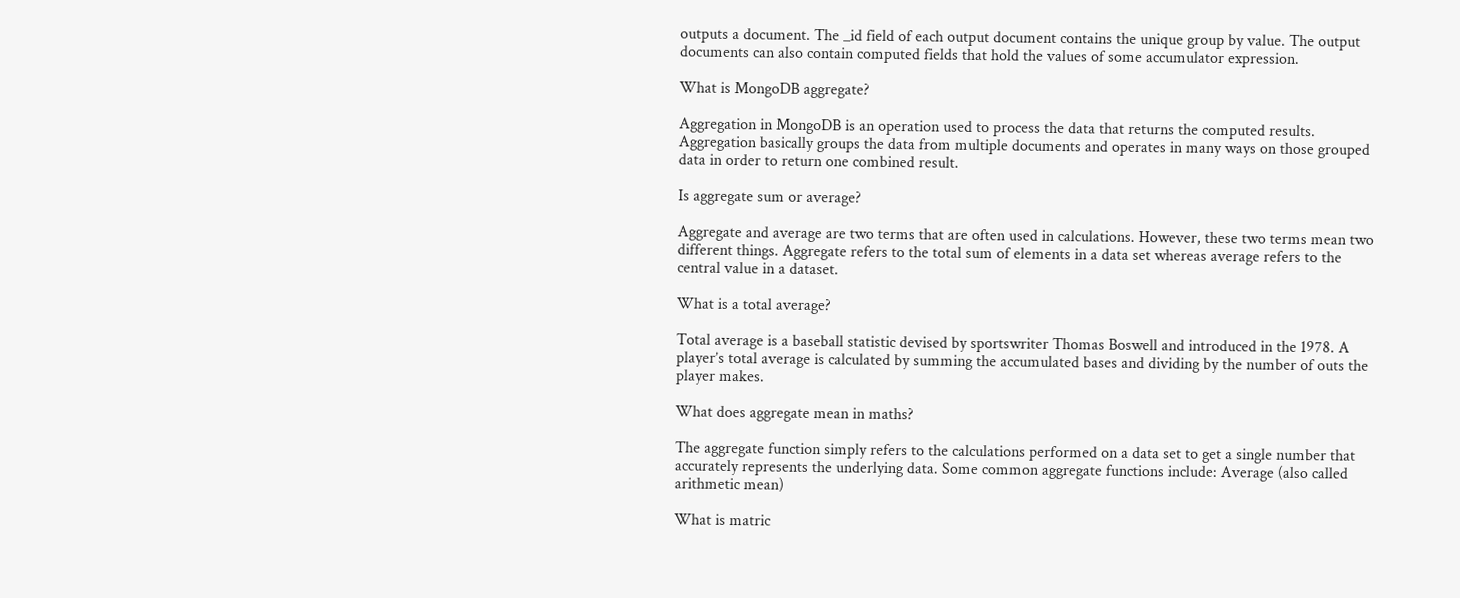outputs a document. The _id field of each output document contains the unique group by value. The output documents can also contain computed fields that hold the values of some accumulator expression.

What is MongoDB aggregate?

Aggregation in MongoDB is an operation used to process the data that returns the computed results. Aggregation basically groups the data from multiple documents and operates in many ways on those grouped data in order to return one combined result.

Is aggregate sum or average?

Aggregate and average are two terms that are often used in calculations. However, these two terms mean two different things. Aggregate refers to the total sum of elements in a data set whereas average refers to the central value in a dataset.

What is a total average?

Total average is a baseball statistic devised by sportswriter Thomas Boswell and introduced in the 1978. A player’s total average is calculated by summing the accumulated bases and dividing by the number of outs the player makes.

What does aggregate mean in maths?

The aggregate function simply refers to the calculations performed on a data set to get a single number that accurately represents the underlying data. Some common aggregate functions include: Average (also called arithmetic mean)

What is matric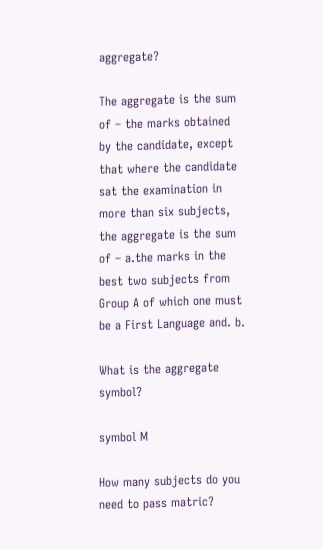aggregate?

The aggregate is the sum of – the marks obtained by the candidate, except that where the candidate sat the examination in more than six subjects, the aggregate is the sum of – a.the marks in the best two subjects from Group A of which one must be a First Language and. b.

What is the aggregate symbol?

symbol M

How many subjects do you need to pass matric?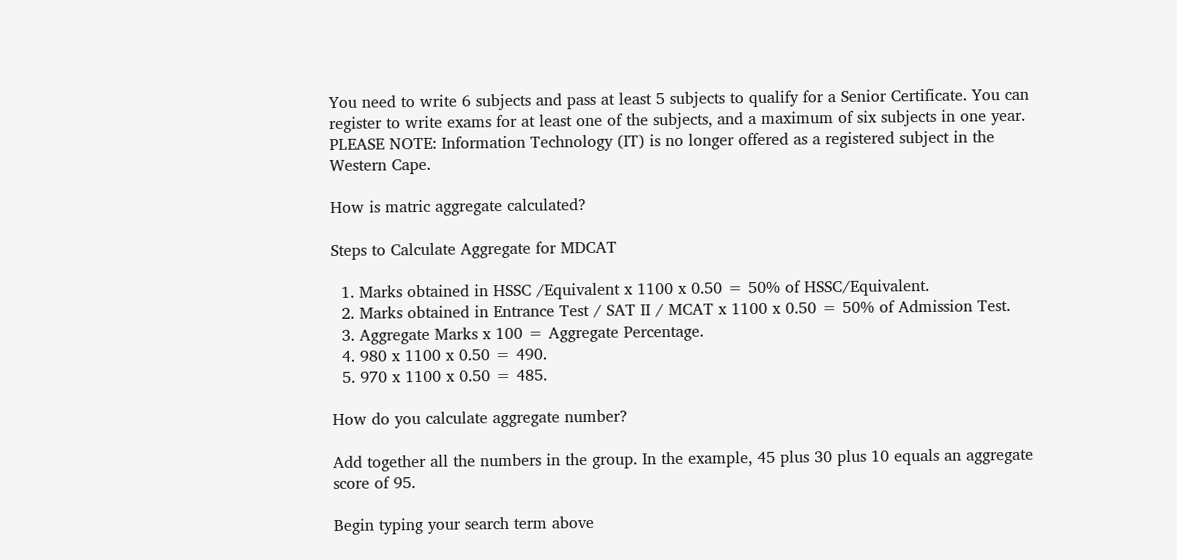You need to write 6 subjects and pass at least 5 subjects to qualify for a Senior Certificate. You can register to write exams for at least one of the subjects, and a maximum of six subjects in one year. PLEASE NOTE: Information Technology (IT) is no longer offered as a registered subject in the Western Cape.

How is matric aggregate calculated?

Steps to Calculate Aggregate for MDCAT

  1. Marks obtained in HSSC /Equivalent x 1100 x 0.50 = 50% of HSSC/Equivalent.
  2. Marks obtained in Entrance Test / SAT II / MCAT x 1100 x 0.50 = 50% of Admission Test.
  3. Aggregate Marks x 100 = Aggregate Percentage.
  4. 980 x 1100 x 0.50 = 490.
  5. 970 x 1100 x 0.50 = 485.

How do you calculate aggregate number?

Add together all the numbers in the group. In the example, 45 plus 30 plus 10 equals an aggregate score of 95.

Begin typing your search term above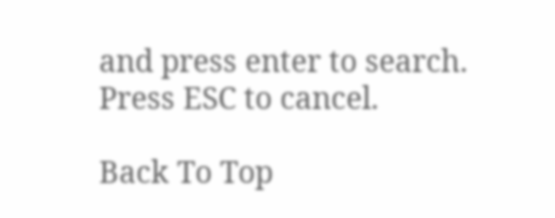and press enter to search. Press ESC to cancel.

Back To Top